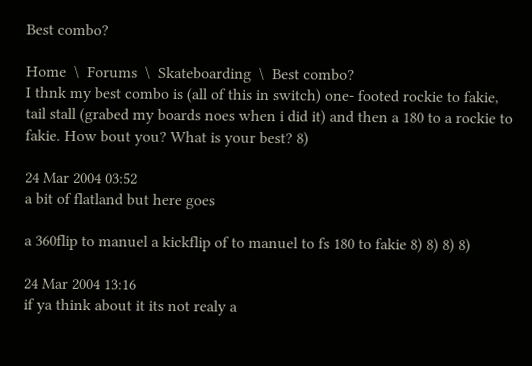Best combo?

Home  \  Forums  \  Skateboarding  \  Best combo?
I thnk my best combo is (all of this in switch) one- footed rockie to fakie, tail stall (grabed my boards noes when i did it) and then a 180 to a rockie to fakie. How bout you? What is your best? 8)

24 Mar 2004 03:52
a bit of flatland but here goes

a 360flip to manuel a kickflip of to manuel to fs 180 to fakie 8) 8) 8) 8)

24 Mar 2004 13:16
if ya think about it its not realy a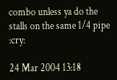combo unless ya do the stalls on the same 1/4 pipe :cry:

24 Mar 2004 13:18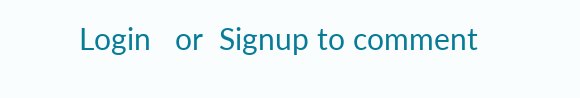Login   or  Signup to comment